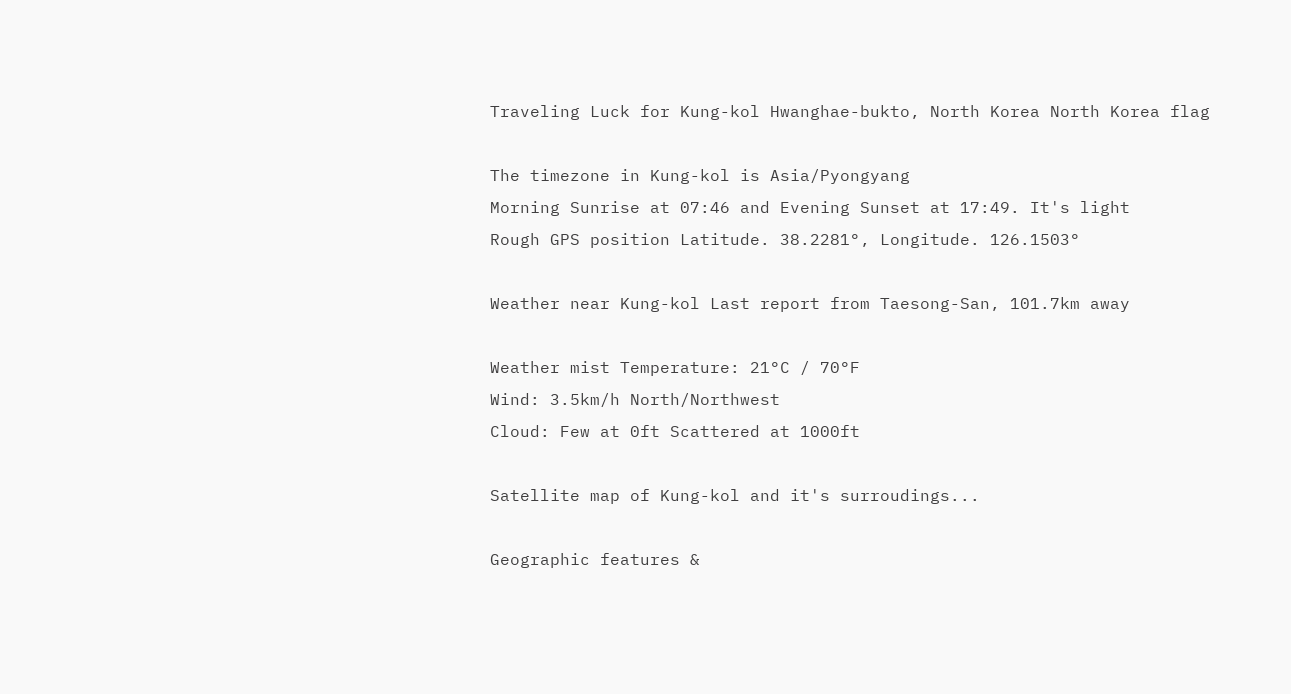Traveling Luck for Kung-kol Hwanghae-bukto, North Korea North Korea flag

The timezone in Kung-kol is Asia/Pyongyang
Morning Sunrise at 07:46 and Evening Sunset at 17:49. It's light
Rough GPS position Latitude. 38.2281°, Longitude. 126.1503°

Weather near Kung-kol Last report from Taesong-San, 101.7km away

Weather mist Temperature: 21°C / 70°F
Wind: 3.5km/h North/Northwest
Cloud: Few at 0ft Scattered at 1000ft

Satellite map of Kung-kol and it's surroudings...

Geographic features &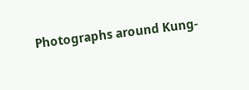Photographs around Kung-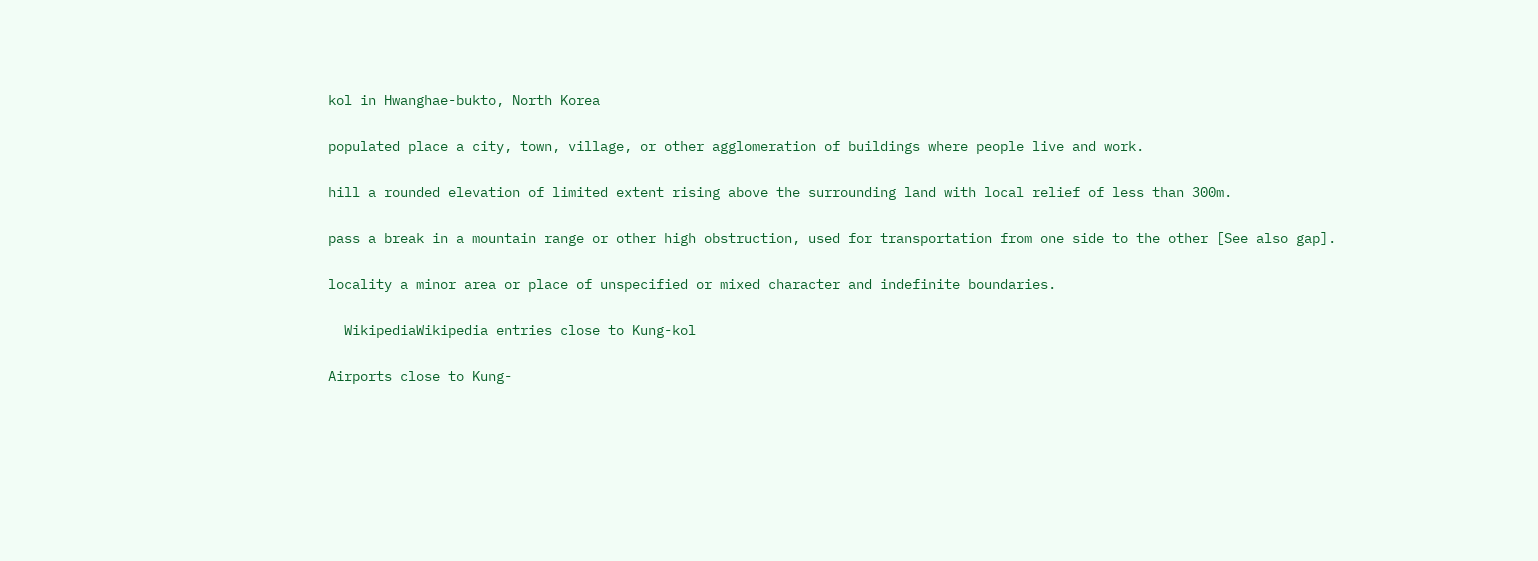kol in Hwanghae-bukto, North Korea

populated place a city, town, village, or other agglomeration of buildings where people live and work.

hill a rounded elevation of limited extent rising above the surrounding land with local relief of less than 300m.

pass a break in a mountain range or other high obstruction, used for transportation from one side to the other [See also gap].

locality a minor area or place of unspecified or mixed character and indefinite boundaries.

  WikipediaWikipedia entries close to Kung-kol

Airports close to Kung-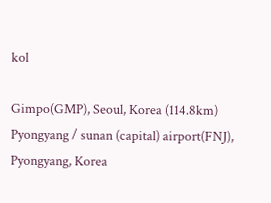kol

Gimpo(GMP), Seoul, Korea (114.8km)
Pyongyang / sunan (capital) airport(FNJ), Pyongyang, Korea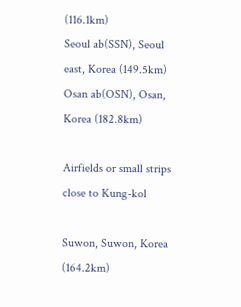(116.1km)
Seoul ab(SSN), Seoul east, Korea (149.5km)
Osan ab(OSN), Osan, Korea (182.8km)

Airfields or small strips close to Kung-kol

Suwon, Suwon, Korea (164.2km)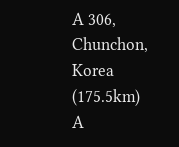A 306, Chunchon, Korea (175.5km)
A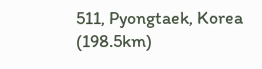511, Pyongtaek, Korea (198.5km)